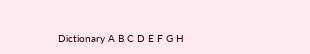Dictionary A B C D E F G H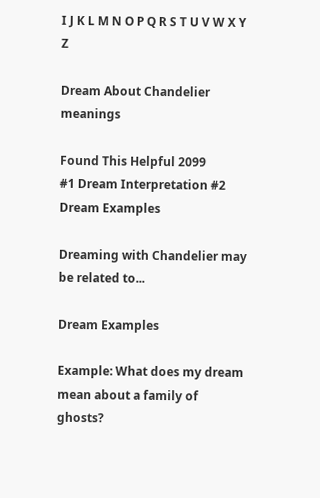I J K L M N O P Q R S T U V W X Y Z

Dream About Chandelier meanings

Found This Helpful 2099
#1 Dream Interpretation #2 Dream Examples

Dreaming with Chandelier may be related to...

Dream Examples

Example: What does my dream mean about a family of ghosts?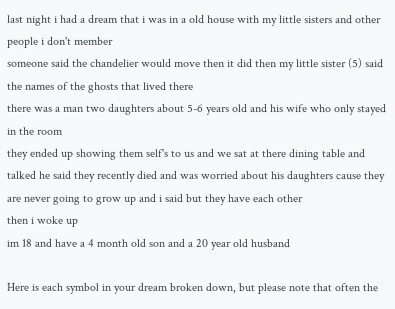last night i had a dream that i was in a old house with my little sisters and other people i don't member
someone said the chandelier would move then it did then my little sister (5) said the names of the ghosts that lived there
there was a man two daughters about 5-6 years old and his wife who only stayed in the room
they ended up showing them self's to us and we sat at there dining table and talked he said they recently died and was worried about his daughters cause they are never going to grow up and i said but they have each other
then i woke up
im 18 and have a 4 month old son and a 20 year old husband

Here is each symbol in your dream broken down, but please note that often the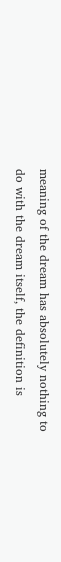meaning of the dream has absolutely nothing to do with the dream itself, the definition is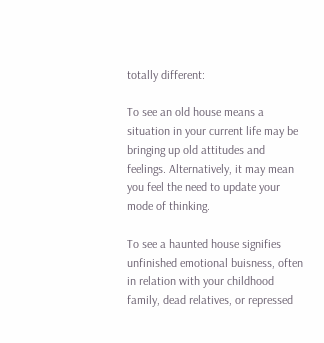totally different:

To see an old house means a situation in your current life may be bringing up old attitudes and feelings. Alternatively, it may mean you feel the need to update your mode of thinking.

To see a haunted house signifies unfinished emotional buisness, often in relation with your childhood family, dead relatives, or repressed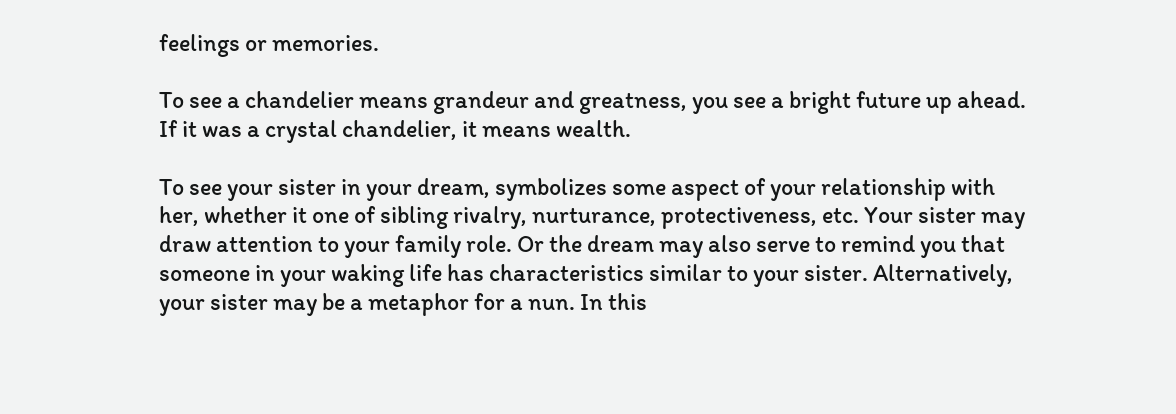feelings or memories.

To see a chandelier means grandeur and greatness, you see a bright future up ahead. If it was a crystal chandelier, it means wealth.

To see your sister in your dream, symbolizes some aspect of your relationship with her, whether it one of sibling rivalry, nurturance, protectiveness, etc. Your sister may draw attention to your family role. Or the dream may also serve to remind you that someone in your waking life has characteristics similar to your sister. Alternatively, your sister may be a metaphor for a nun. In this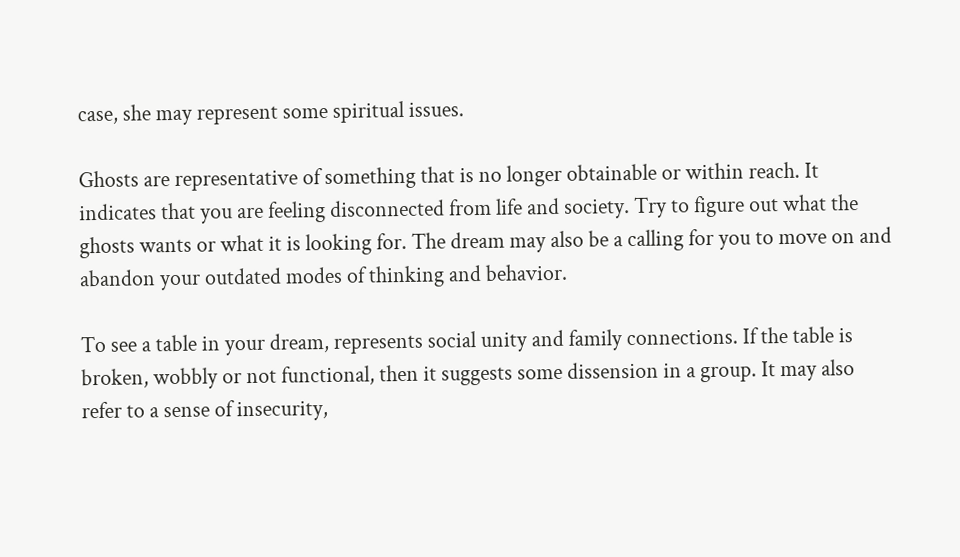case, she may represent some spiritual issues.

Ghosts are representative of something that is no longer obtainable or within reach. It indicates that you are feeling disconnected from life and society. Try to figure out what the ghosts wants or what it is looking for. The dream may also be a calling for you to move on and abandon your outdated modes of thinking and behavior.

To see a table in your dream, represents social unity and family connections. If the table is broken, wobbly or not functional, then it suggests some dissension in a group. It may also refer to a sense of insecurity,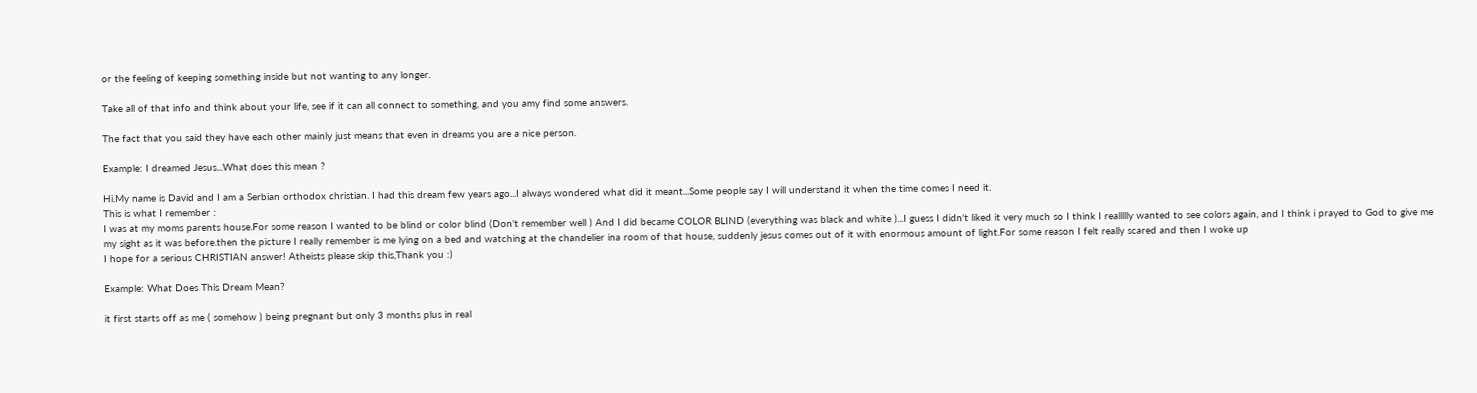or the feeling of keeping something inside but not wanting to any longer.

Take all of that info and think about your life, see if it can all connect to something, and you amy find some answers.

The fact that you said they have each other mainly just means that even in dreams you are a nice person.

Example: I dreamed Jesus...What does this mean ?

Hi.My name is David and I am a Serbian orthodox christian. I had this dream few years ago...I always wondered what did it meant...Some people say I will understand it when the time comes I need it.
This is what I remember :
I was at my moms parents house.For some reason I wanted to be blind or color blind (Don't remember well ) And I did became COLOR BLIND (everything was black and white )...I guess I didn't liked it very much so I think I reallllly wanted to see colors again, and I think i prayed to God to give me my sight as it was before.then the picture I really remember is me lying on a bed and watching at the chandelier ina room of that house, suddenly jesus comes out of it with enormous amount of light.For some reason I felt really scared and then I woke up
I hope for a serious CHRISTIAN answer! Atheists please skip this,Thank you :)

Example: What Does This Dream Mean?

it first starts off as me ( somehow ) being pregnant but only 3 months plus in real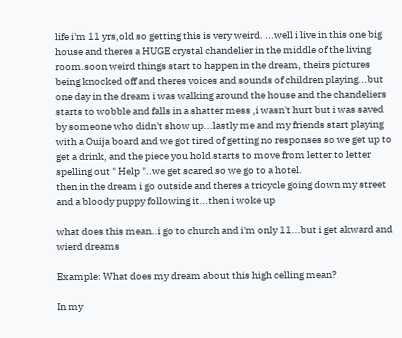life i'm 11 yrs,old so getting this is very weird. ...well i live in this one big house and theres a HUGE crystal chandelier in the middle of the living room.soon weird things start to happen in the dream, theirs pictures being knocked off and theres voices and sounds of children playing...but one day in the dream i was walking around the house and the chandeliers starts to wobble and falls in a shatter mess ,i wasn't hurt but i was saved by someone who didn't show up...lastly me and my friends start playing with a Ouija board and we got tired of getting no responses so we get up to get a drink, and the piece you hold starts to move from letter to letter spelling out " Help "..we get scared so we go to a hotel.
then in the dream i go outside and theres a tricycle going down my street and a bloody puppy following it...then i woke up

what does this mean..i go to church and i'm only 11...but i get akward and wierd dreams

Example: What does my dream about this high celling mean?

In my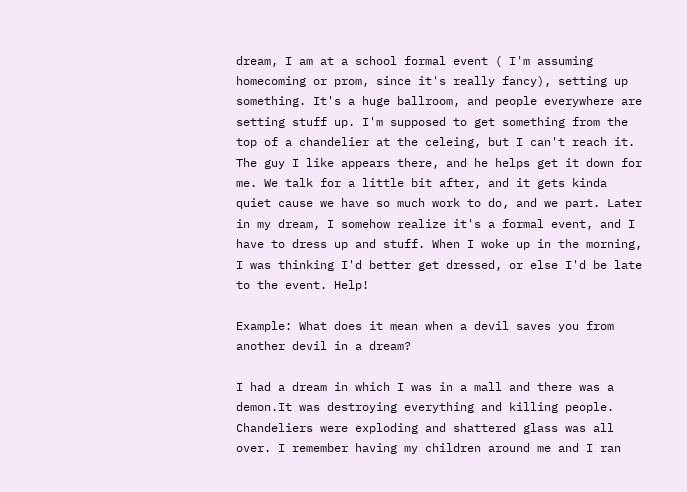dream, I am at a school formal event ( I'm assuming homecoming or prom, since it's really fancy), setting up something. It's a huge ballroom, and people everywhere are setting stuff up. I'm supposed to get something from the top of a chandelier at the celeing, but I can't reach it. The guy I like appears there, and he helps get it down for me. We talk for a little bit after, and it gets kinda quiet cause we have so much work to do, and we part. Later in my dream, I somehow realize it's a formal event, and I have to dress up and stuff. When I woke up in the morning, I was thinking I'd better get dressed, or else I'd be late to the event. Help!

Example: What does it mean when a devil saves you from another devil in a dream?

I had a dream in which I was in a mall and there was a demon.It was destroying everything and killing people. Chandeliers were exploding and shattered glass was all over. I remember having my children around me and I ran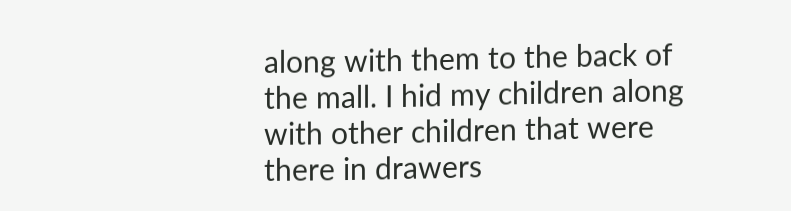along with them to the back of the mall. I hid my children along with other children that were there in drawers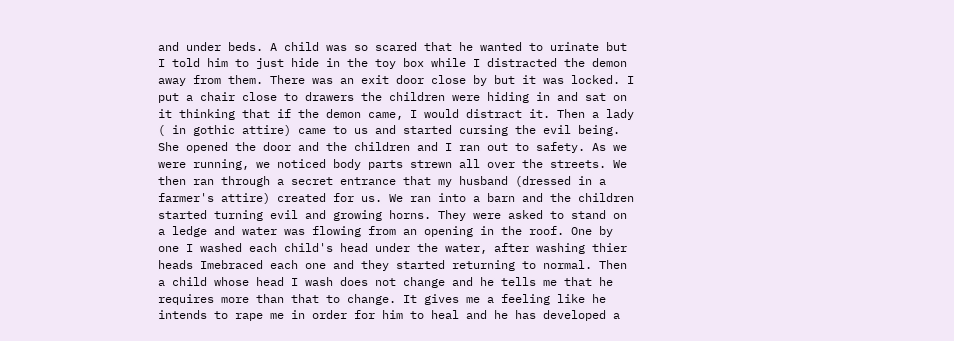and under beds. A child was so scared that he wanted to urinate but I told him to just hide in the toy box while I distracted the demon away from them. There was an exit door close by but it was locked. I put a chair close to drawers the children were hiding in and sat on it thinking that if the demon came, I would distract it. Then a lady ( in gothic attire) came to us and started cursing the evil being. She opened the door and the children and I ran out to safety. As we were running, we noticed body parts strewn all over the streets. We then ran through a secret entrance that my husband (dressed in a farmer's attire) created for us. We ran into a barn and the children started turning evil and growing horns. They were asked to stand on a ledge and water was flowing from an opening in the roof. One by one I washed each child's head under the water, after washing thier heads Imebraced each one and they started returning to normal. Then a child whose head I wash does not change and he tells me that he requires more than that to change. It gives me a feeling like he intends to rape me in order for him to heal and he has developed a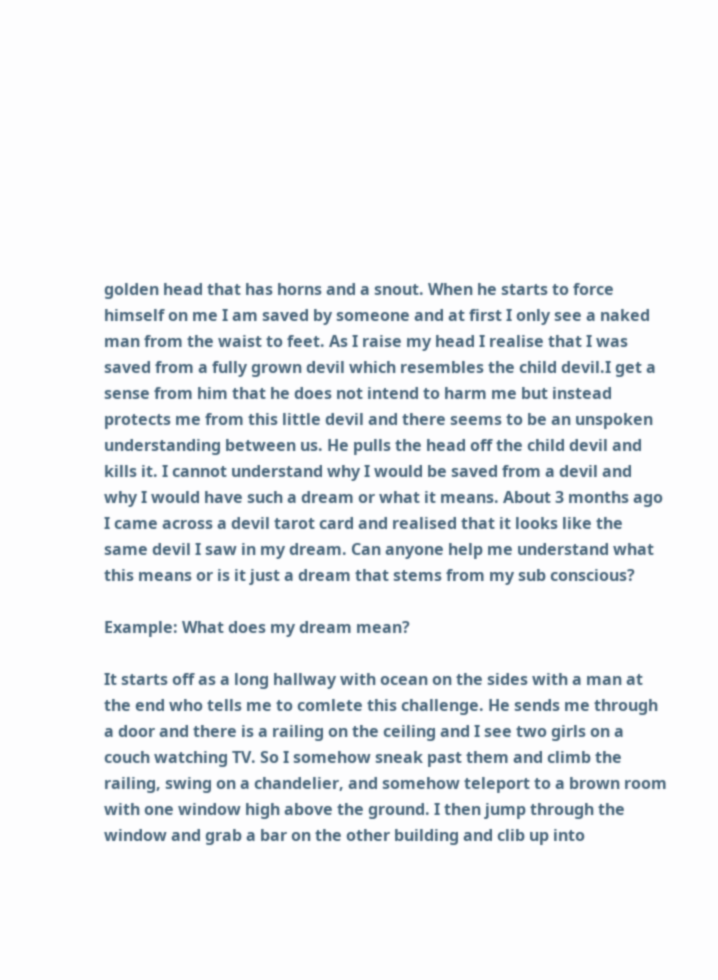golden head that has horns and a snout. When he starts to force himself on me I am saved by someone and at first I only see a naked man from the waist to feet. As I raise my head I realise that I was saved from a fully grown devil which resembles the child devil.I get a sense from him that he does not intend to harm me but instead protects me from this little devil and there seems to be an unspoken understanding between us. He pulls the head off the child devil and kills it. I cannot understand why I would be saved from a devil and why I would have such a dream or what it means. About 3 months ago I came across a devil tarot card and realised that it looks like the same devil I saw in my dream. Can anyone help me understand what this means or is it just a dream that stems from my sub conscious?

Example: What does my dream mean?

It starts off as a long hallway with ocean on the sides with a man at the end who tells me to comlete this challenge. He sends me through a door and there is a railing on the ceiling and I see two girls on a couch watching TV. So I somehow sneak past them and climb the railing, swing on a chandelier, and somehow teleport to a brown room with one window high above the ground. I then jump through the window and grab a bar on the other building and clib up into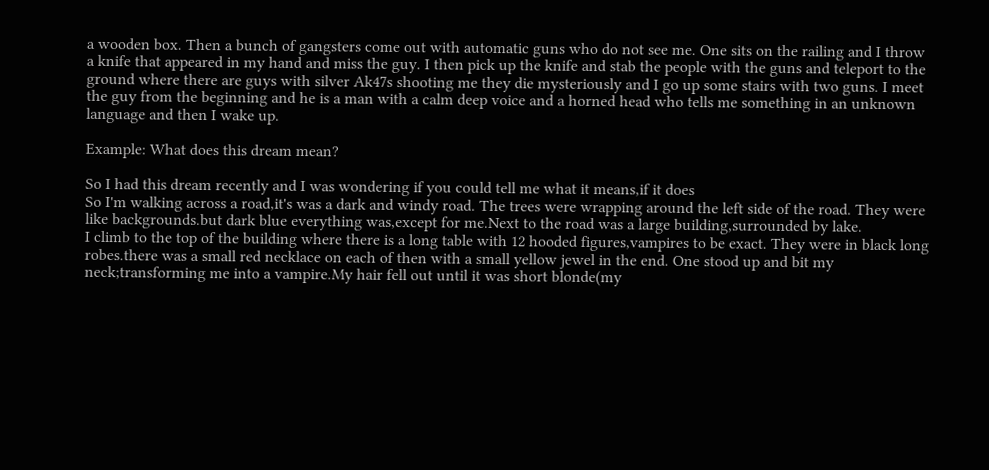a wooden box. Then a bunch of gangsters come out with automatic guns who do not see me. One sits on the railing and I throw a knife that appeared in my hand and miss the guy. I then pick up the knife and stab the people with the guns and teleport to the ground where there are guys with silver Ak47s shooting me they die mysteriously and I go up some stairs with two guns. I meet the guy from the beginning and he is a man with a calm deep voice and a horned head who tells me something in an unknown language and then I wake up.

Example: What does this dream mean?

So I had this dream recently and I was wondering if you could tell me what it means,if it does
So I'm walking across a road,it's was a dark and windy road. The trees were wrapping around the left side of the road. They were like backgrounds.but dark blue everything was,except for me.Next to the road was a large building,surrounded by lake.
I climb to the top of the building where there is a long table with 12 hooded figures,vampires to be exact. They were in black long robes.there was a small red necklace on each of then with a small yellow jewel in the end. One stood up and bit my neck;transforming me into a vampire.My hair fell out until it was short blonde(my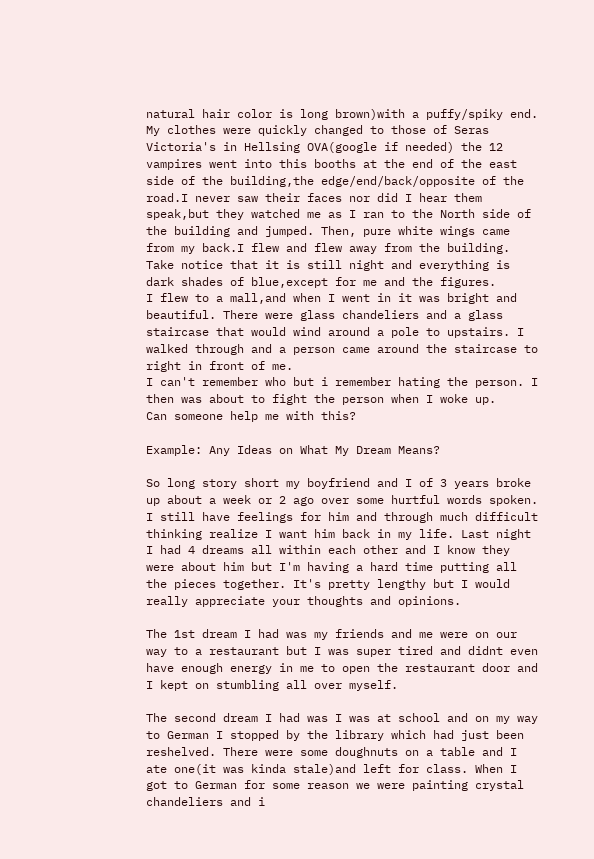natural hair color is long brown)with a puffy/spiky end. My clothes were quickly changed to those of Seras Victoria's in Hellsing OVA(google if needed) the 12 vampires went into this booths at the end of the east side of the building,the edge/end/back/opposite of the road.I never saw their faces nor did I hear them speak,but they watched me as I ran to the North side of the building and jumped. Then, pure white wings came from my back.I flew and flew away from the building. Take notice that it is still night and everything is dark shades of blue,except for me and the figures.
I flew to a mall,and when I went in it was bright and beautiful. There were glass chandeliers and a glass staircase that would wind around a pole to upstairs. I walked through and a person came around the staircase to right in front of me.
I can't remember who but i remember hating the person. I then was about to fight the person when I woke up.
Can someone help me with this?

Example: Any Ideas on What My Dream Means?

So long story short my boyfriend and I of 3 years broke up about a week or 2 ago over some hurtful words spoken. I still have feelings for him and through much difficult thinking realize I want him back in my life. Last night I had 4 dreams all within each other and I know they were about him but I'm having a hard time putting all the pieces together. It's pretty lengthy but I would really appreciate your thoughts and opinions.

The 1st dream I had was my friends and me were on our way to a restaurant but I was super tired and didnt even have enough energy in me to open the restaurant door and I kept on stumbling all over myself.

The second dream I had was I was at school and on my way to German I stopped by the library which had just been reshelved. There were some doughnuts on a table and I ate one(it was kinda stale)and left for class. When I got to German for some reason we were painting crystal chandeliers and i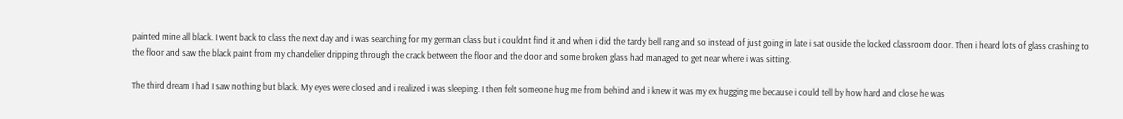painted mine all black. I went back to class the next day and i was searching for my german class but i couldnt find it and when i did the tardy bell rang and so instead of just going in late i sat ouside the locked classroom door. Then i heard lots of glass crashing to the floor and saw the black paint from my chandelier dripping through the crack between the floor and the door and some broken glass had managed to get near where i was sitting.

The third dream I had I saw nothing but black. My eyes were closed and i realized i was sleeping. I then felt someone hug me from behind and i knew it was my ex hugging me because i could tell by how hard and close he was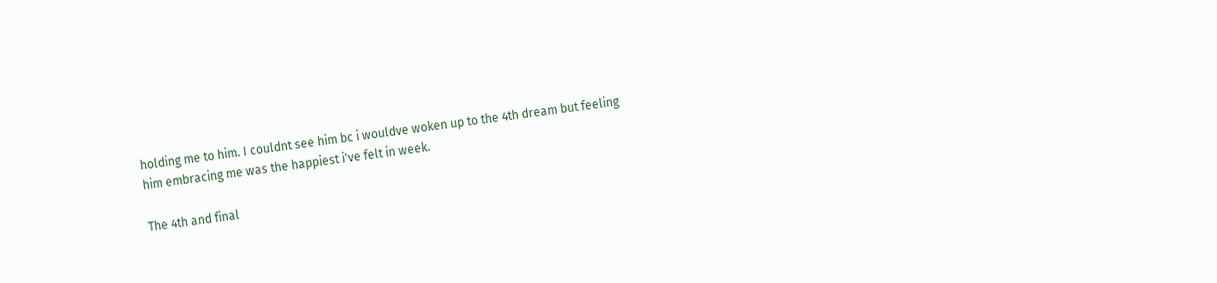holding me to him. I couldnt see him bc i wouldve woken up to the 4th dream but feeling him embracing me was the happiest i've felt in week.

The 4th and final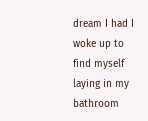dream I had I woke up to find myself laying in my bathroom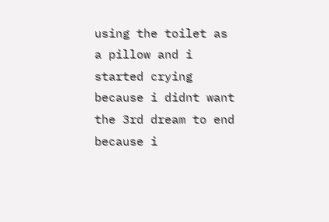using the toilet as a pillow and i started crying because i didnt want the 3rd dream to end because i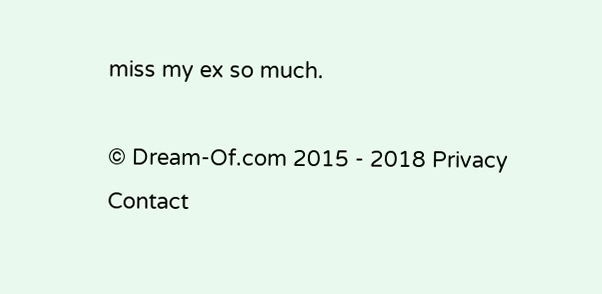miss my ex so much.

© Dream-Of.com 2015 - 2018 Privacy Contact